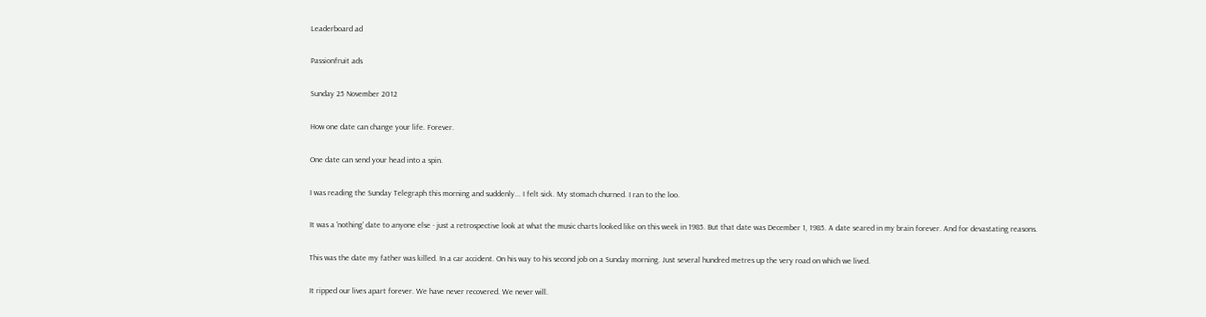Leaderboard ad

Passionfruit ads

Sunday 25 November 2012

How one date can change your life. Forever.

One date can send your head into a spin.

I was reading the Sunday Telegraph this morning and suddenly... I felt sick. My stomach churned. I ran to the loo.

It was a 'nothing' date to anyone else - just a retrospective look at what the music charts looked like on this week in 1985. But that date was December 1, 1985. A date seared in my brain forever. And for devastating reasons.

This was the date my father was killed. In a car accident. On his way to his second job on a Sunday morning. Just several hundred metres up the very road on which we lived.

It ripped our lives apart forever. We have never recovered. We never will.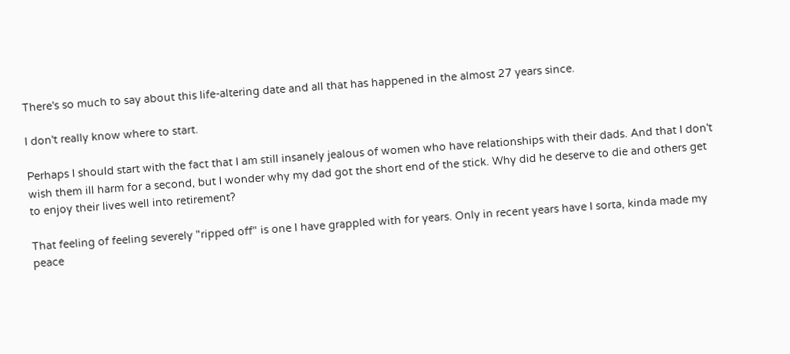There's so much to say about this life-altering date and all that has happened in the almost 27 years since.

I don't really know where to start.

Perhaps I should start with the fact that I am still insanely jealous of women who have relationships with their dads. And that I don't wish them ill harm for a second, but I wonder why my dad got the short end of the stick. Why did he deserve to die and others get to enjoy their lives well into retirement?

That feeling of feeling severely "ripped off" is one I have grappled with for years. Only in recent years have I sorta, kinda made my peace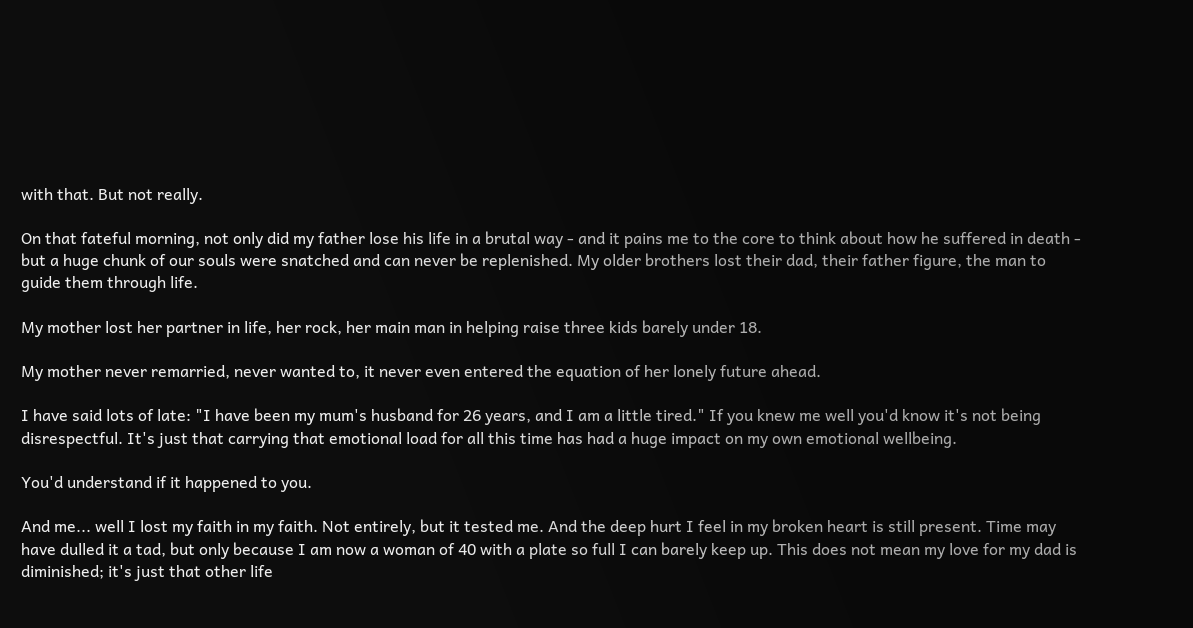with that. But not really.

On that fateful morning, not only did my father lose his life in a brutal way - and it pains me to the core to think about how he suffered in death - but a huge chunk of our souls were snatched and can never be replenished. My older brothers lost their dad, their father figure, the man to guide them through life.

My mother lost her partner in life, her rock, her main man in helping raise three kids barely under 18.

My mother never remarried, never wanted to, it never even entered the equation of her lonely future ahead.

I have said lots of late: "I have been my mum's husband for 26 years, and I am a little tired." If you knew me well you'd know it's not being disrespectful. It's just that carrying that emotional load for all this time has had a huge impact on my own emotional wellbeing.

You'd understand if it happened to you.

And me... well I lost my faith in my faith. Not entirely, but it tested me. And the deep hurt I feel in my broken heart is still present. Time may have dulled it a tad, but only because I am now a woman of 40 with a plate so full I can barely keep up. This does not mean my love for my dad is diminished; it's just that other life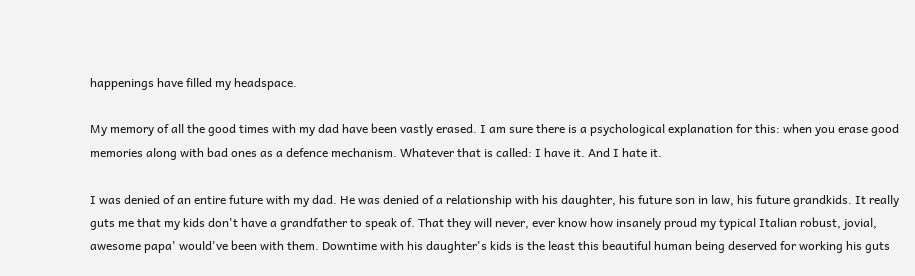happenings have filled my headspace.

My memory of all the good times with my dad have been vastly erased. I am sure there is a psychological explanation for this: when you erase good memories along with bad ones as a defence mechanism. Whatever that is called: I have it. And I hate it.

I was denied of an entire future with my dad. He was denied of a relationship with his daughter, his future son in law, his future grandkids. It really guts me that my kids don't have a grandfather to speak of. That they will never, ever know how insanely proud my typical Italian robust, jovial, awesome papa' would've been with them. Downtime with his daughter's kids is the least this beautiful human being deserved for working his guts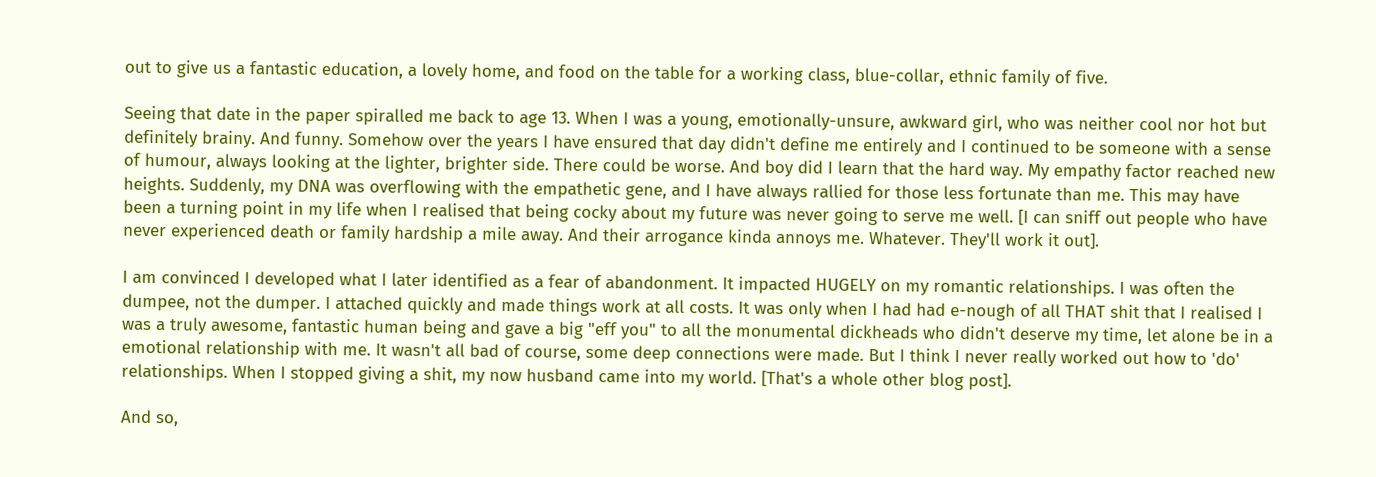out to give us a fantastic education, a lovely home, and food on the table for a working class, blue-collar, ethnic family of five.

Seeing that date in the paper spiralled me back to age 13. When I was a young, emotionally-unsure, awkward girl, who was neither cool nor hot but definitely brainy. And funny. Somehow over the years I have ensured that day didn't define me entirely and I continued to be someone with a sense of humour, always looking at the lighter, brighter side. There could be worse. And boy did I learn that the hard way. My empathy factor reached new heights. Suddenly, my DNA was overflowing with the empathetic gene, and I have always rallied for those less fortunate than me. This may have been a turning point in my life when I realised that being cocky about my future was never going to serve me well. [I can sniff out people who have never experienced death or family hardship a mile away. And their arrogance kinda annoys me. Whatever. They'll work it out].

I am convinced I developed what I later identified as a fear of abandonment. It impacted HUGELY on my romantic relationships. I was often the dumpee, not the dumper. I attached quickly and made things work at all costs. It was only when I had had e-nough of all THAT shit that I realised I was a truly awesome, fantastic human being and gave a big "eff you" to all the monumental dickheads who didn't deserve my time, let alone be in a emotional relationship with me. It wasn't all bad of course, some deep connections were made. But I think I never really worked out how to 'do' relationships. When I stopped giving a shit, my now husband came into my world. [That's a whole other blog post].

And so,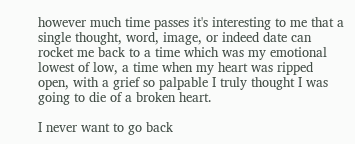however much time passes it's interesting to me that a single thought, word, image, or indeed date can rocket me back to a time which was my emotional lowest of low, a time when my heart was ripped open, with a grief so palpable I truly thought I was going to die of a broken heart.

I never want to go back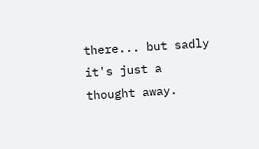there... but sadly it's just a thought away.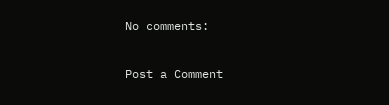No comments:

Post a Comment